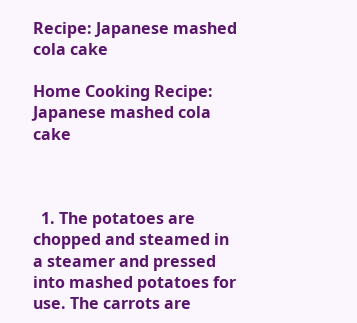Recipe: Japanese mashed cola cake

Home Cooking Recipe: Japanese mashed cola cake



  1. The potatoes are chopped and steamed in a steamer and pressed into mashed potatoes for use. The carrots are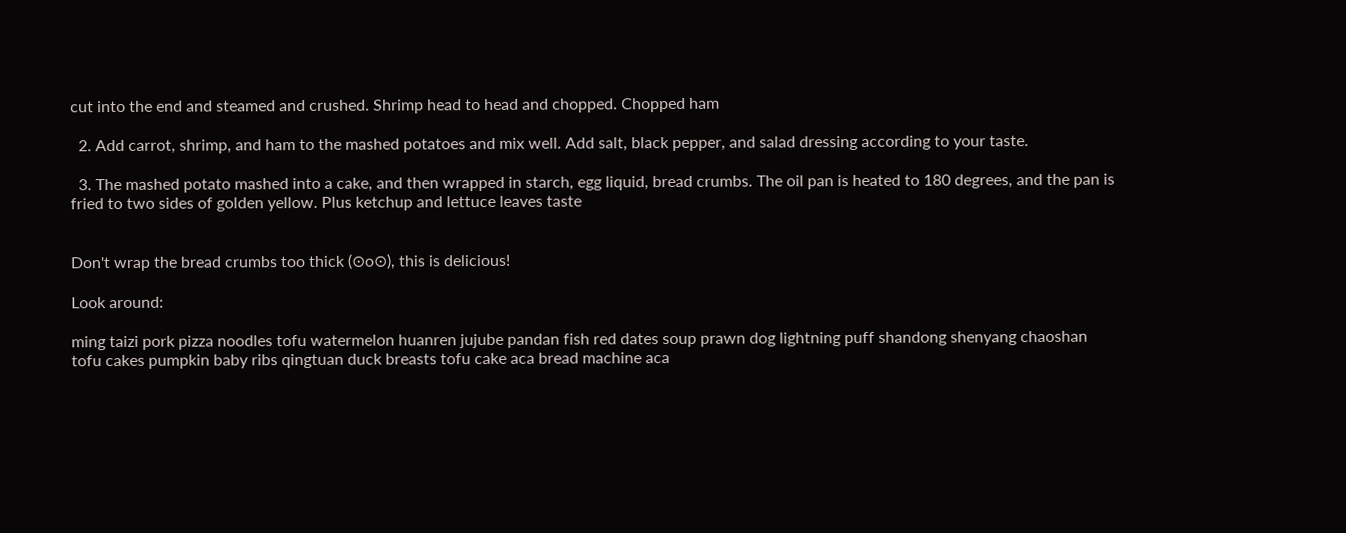cut into the end and steamed and crushed. Shrimp head to head and chopped. Chopped ham

  2. Add carrot, shrimp, and ham to the mashed potatoes and mix well. Add salt, black pepper, and salad dressing according to your taste.

  3. The mashed potato mashed into a cake, and then wrapped in starch, egg liquid, bread crumbs. The oil pan is heated to 180 degrees, and the pan is fried to two sides of golden yellow. Plus ketchup and lettuce leaves taste


Don't wrap the bread crumbs too thick (⊙o⊙), this is delicious!

Look around:

ming taizi pork pizza noodles tofu watermelon huanren jujube pandan fish red dates soup prawn dog lightning puff shandong shenyang chaoshan tofu cakes pumpkin baby ribs qingtuan duck breasts tofu cake aca bread machine aca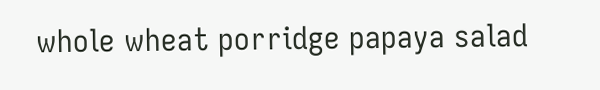whole wheat porridge papaya salad